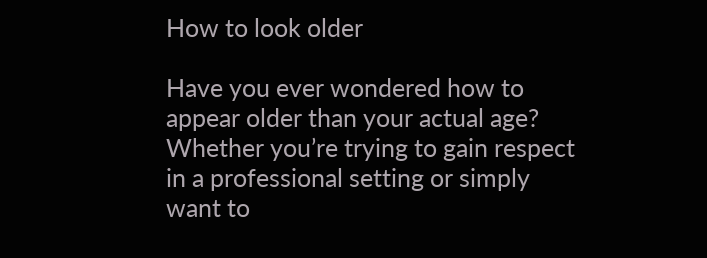How to look older

Have you ever wondered how to appear older than your actual age? Whether you’re trying to gain respect in a professional setting or simply want to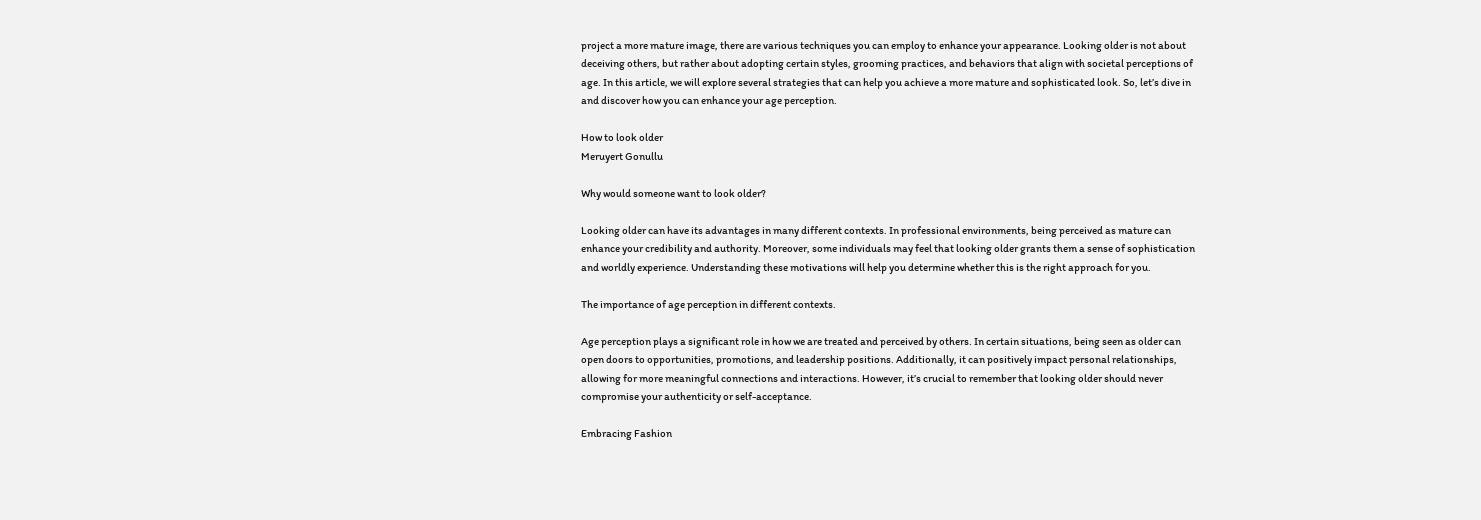project a more mature image, there are various techniques you can employ to enhance your appearance. Looking older is not about deceiving others, but rather about adopting certain styles, grooming practices, and behaviors that align with societal perceptions of age. In this article, we will explore several strategies that can help you achieve a more mature and sophisticated look. So, let’s dive in and discover how you can enhance your age perception.

How to look older
Meruyert Gonullu

Why would someone want to look older?

Looking older can have its advantages in many different contexts. In professional environments, being perceived as mature can enhance your credibility and authority. Moreover, some individuals may feel that looking older grants them a sense of sophistication and worldly experience. Understanding these motivations will help you determine whether this is the right approach for you.

The importance of age perception in different contexts.

Age perception plays a significant role in how we are treated and perceived by others. In certain situations, being seen as older can open doors to opportunities, promotions, and leadership positions. Additionally, it can positively impact personal relationships, allowing for more meaningful connections and interactions. However, it’s crucial to remember that looking older should never compromise your authenticity or self-acceptance.

Embracing Fashion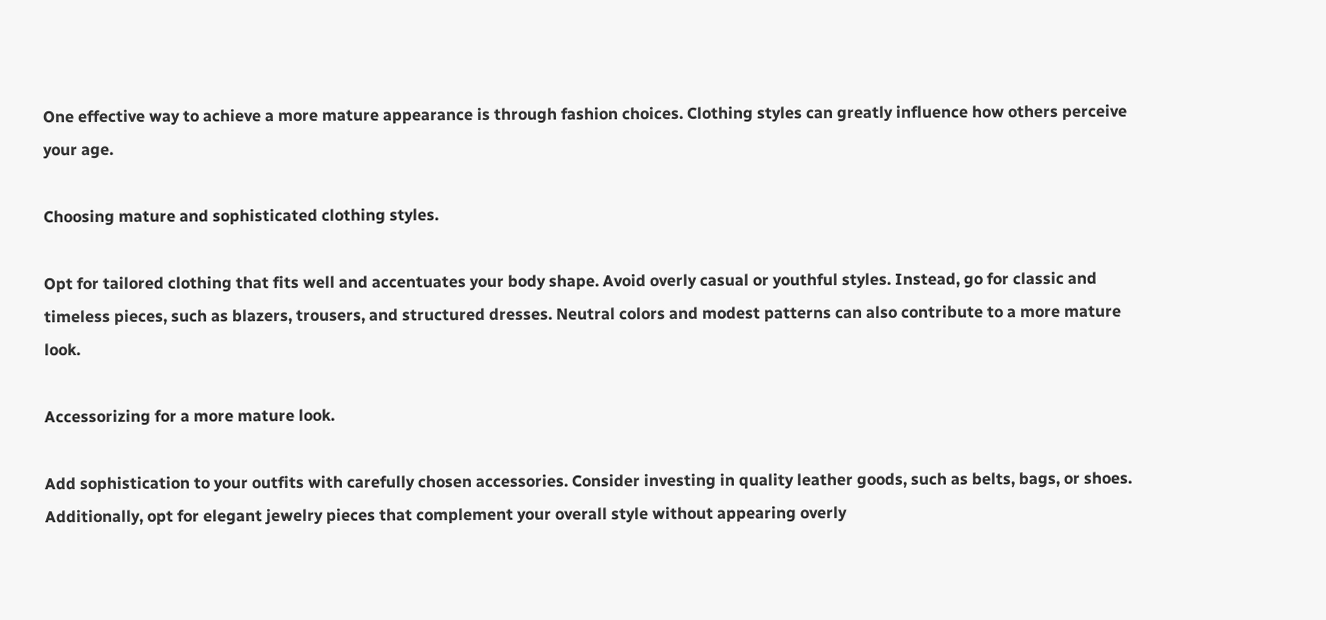One effective way to achieve a more mature appearance is through fashion choices. Clothing styles can greatly influence how others perceive your age.

Choosing mature and sophisticated clothing styles.

Opt for tailored clothing that fits well and accentuates your body shape. Avoid overly casual or youthful styles. Instead, go for classic and timeless pieces, such as blazers, trousers, and structured dresses. Neutral colors and modest patterns can also contribute to a more mature look.

Accessorizing for a more mature look.

Add sophistication to your outfits with carefully chosen accessories. Consider investing in quality leather goods, such as belts, bags, or shoes. Additionally, opt for elegant jewelry pieces that complement your overall style without appearing overly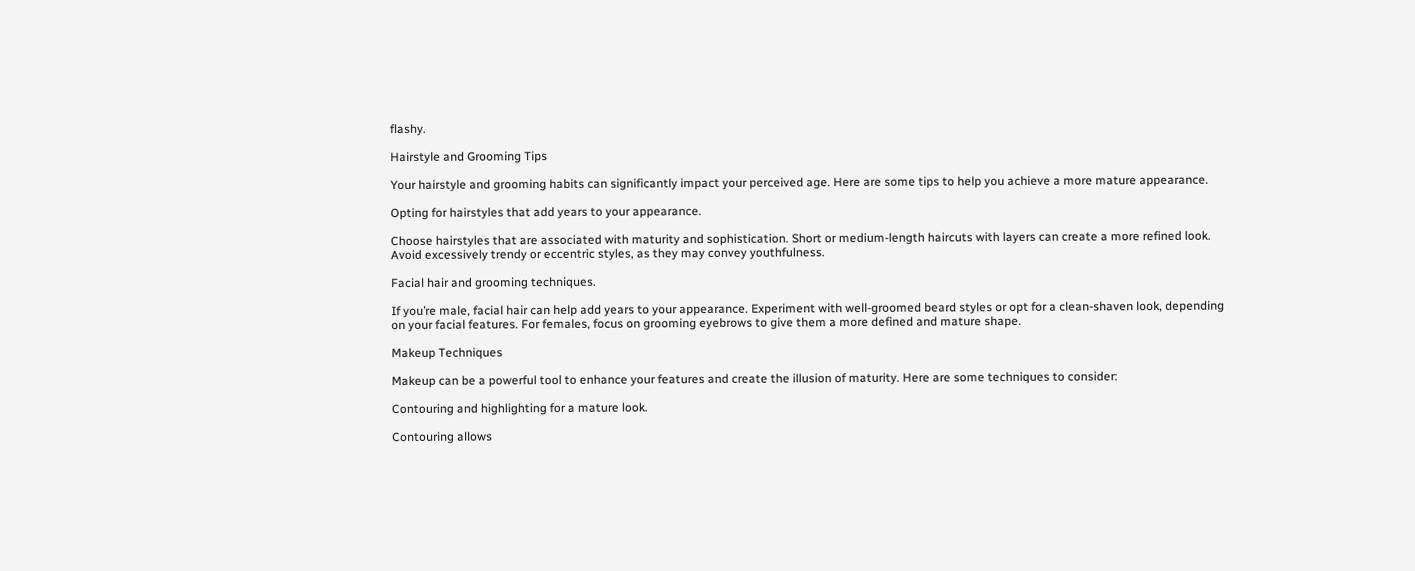flashy.

Hairstyle and Grooming Tips

Your hairstyle and grooming habits can significantly impact your perceived age. Here are some tips to help you achieve a more mature appearance.

Opting for hairstyles that add years to your appearance.

Choose hairstyles that are associated with maturity and sophistication. Short or medium-length haircuts with layers can create a more refined look. Avoid excessively trendy or eccentric styles, as they may convey youthfulness.

Facial hair and grooming techniques.

If you’re male, facial hair can help add years to your appearance. Experiment with well-groomed beard styles or opt for a clean-shaven look, depending on your facial features. For females, focus on grooming eyebrows to give them a more defined and mature shape.

Makeup Techniques

Makeup can be a powerful tool to enhance your features and create the illusion of maturity. Here are some techniques to consider:

Contouring and highlighting for a mature look.

Contouring allows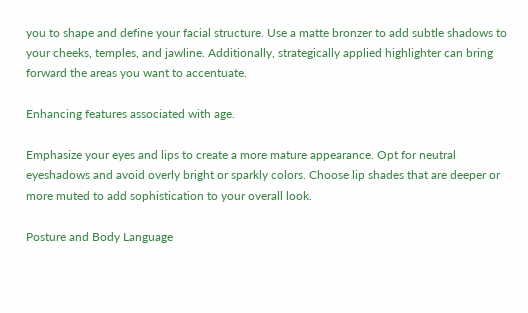you to shape and define your facial structure. Use a matte bronzer to add subtle shadows to your cheeks, temples, and jawline. Additionally, strategically applied highlighter can bring forward the areas you want to accentuate.

Enhancing features associated with age.

Emphasize your eyes and lips to create a more mature appearance. Opt for neutral eyeshadows and avoid overly bright or sparkly colors. Choose lip shades that are deeper or more muted to add sophistication to your overall look.

Posture and Body Language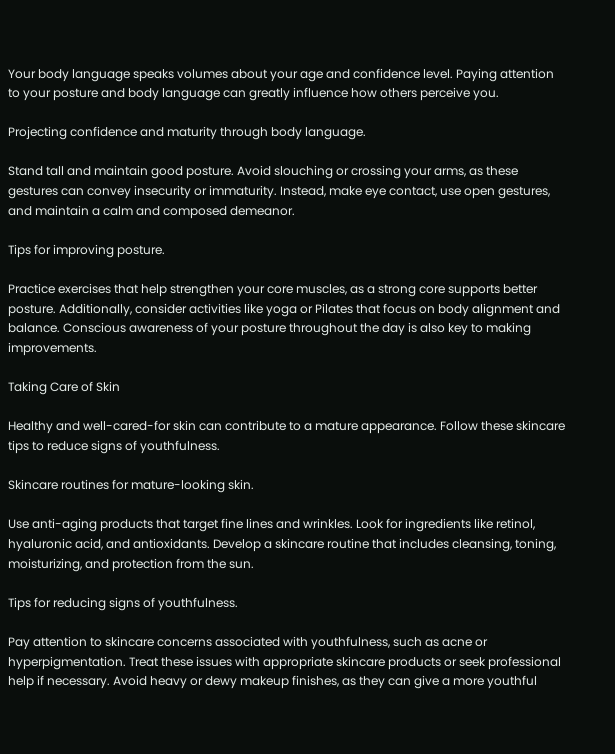Your body language speaks volumes about your age and confidence level. Paying attention to your posture and body language can greatly influence how others perceive you.

Projecting confidence and maturity through body language.

Stand tall and maintain good posture. Avoid slouching or crossing your arms, as these gestures can convey insecurity or immaturity. Instead, make eye contact, use open gestures, and maintain a calm and composed demeanor.

Tips for improving posture.

Practice exercises that help strengthen your core muscles, as a strong core supports better posture. Additionally, consider activities like yoga or Pilates that focus on body alignment and balance. Conscious awareness of your posture throughout the day is also key to making improvements.

Taking Care of Skin

Healthy and well-cared-for skin can contribute to a mature appearance. Follow these skincare tips to reduce signs of youthfulness.

Skincare routines for mature-looking skin.

Use anti-aging products that target fine lines and wrinkles. Look for ingredients like retinol, hyaluronic acid, and antioxidants. Develop a skincare routine that includes cleansing, toning, moisturizing, and protection from the sun.

Tips for reducing signs of youthfulness.

Pay attention to skincare concerns associated with youthfulness, such as acne or hyperpigmentation. Treat these issues with appropriate skincare products or seek professional help if necessary. Avoid heavy or dewy makeup finishes, as they can give a more youthful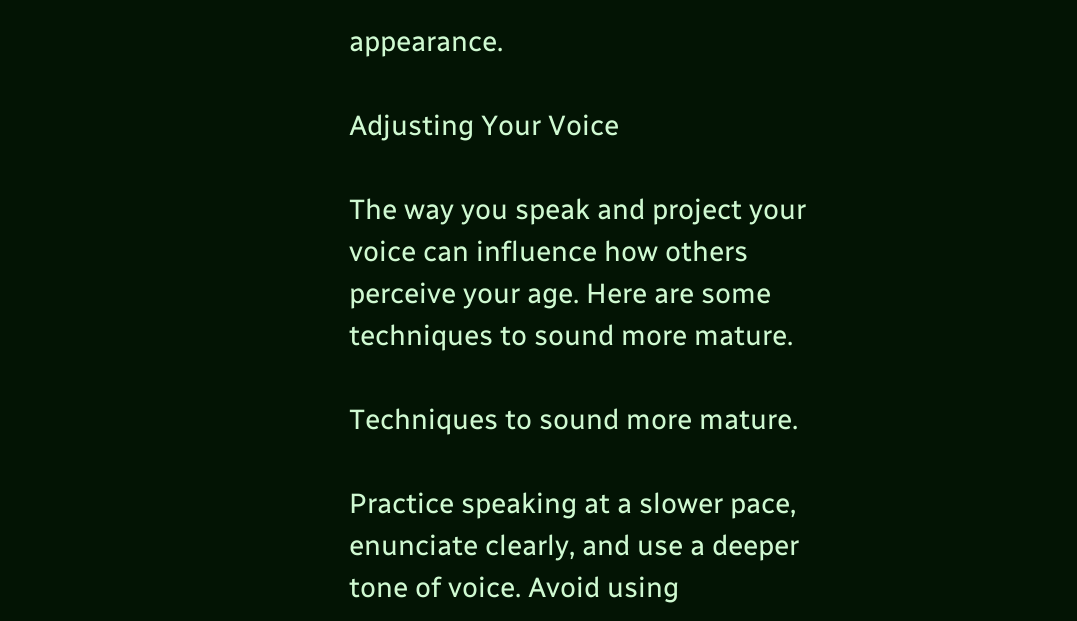appearance.

Adjusting Your Voice

The way you speak and project your voice can influence how others perceive your age. Here are some techniques to sound more mature.

Techniques to sound more mature.

Practice speaking at a slower pace, enunciate clearly, and use a deeper tone of voice. Avoid using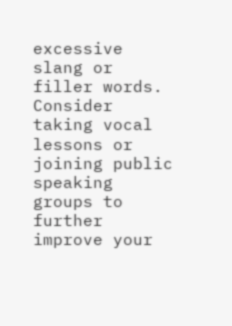excessive slang or filler words. Consider taking vocal lessons or joining public speaking groups to further improve your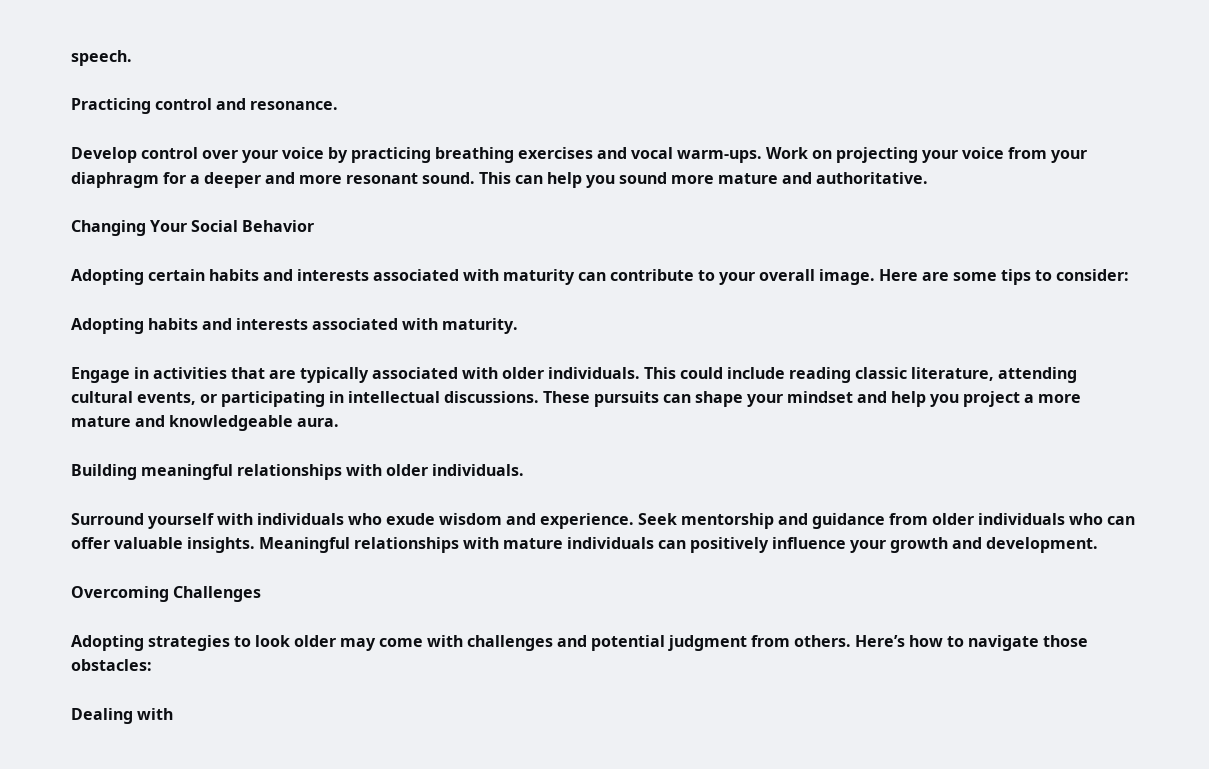speech.

Practicing control and resonance.

Develop control over your voice by practicing breathing exercises and vocal warm-ups. Work on projecting your voice from your diaphragm for a deeper and more resonant sound. This can help you sound more mature and authoritative.

Changing Your Social Behavior

Adopting certain habits and interests associated with maturity can contribute to your overall image. Here are some tips to consider:

Adopting habits and interests associated with maturity.

Engage in activities that are typically associated with older individuals. This could include reading classic literature, attending cultural events, or participating in intellectual discussions. These pursuits can shape your mindset and help you project a more mature and knowledgeable aura.

Building meaningful relationships with older individuals.

Surround yourself with individuals who exude wisdom and experience. Seek mentorship and guidance from older individuals who can offer valuable insights. Meaningful relationships with mature individuals can positively influence your growth and development.

Overcoming Challenges

Adopting strategies to look older may come with challenges and potential judgment from others. Here’s how to navigate those obstacles:

Dealing with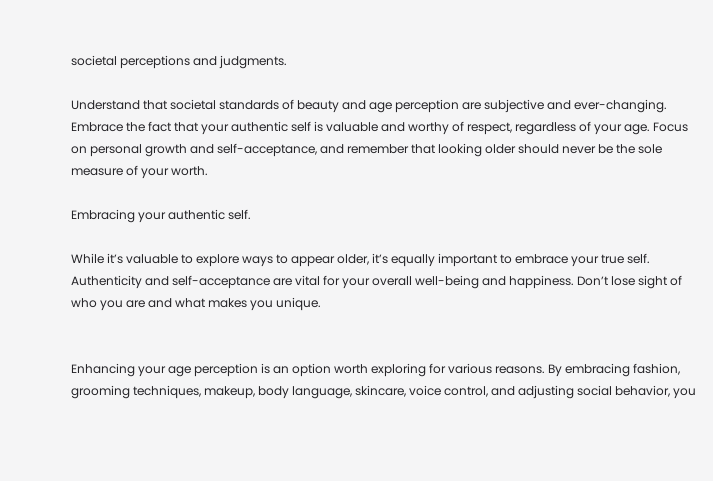societal perceptions and judgments.

Understand that societal standards of beauty and age perception are subjective and ever-changing. Embrace the fact that your authentic self is valuable and worthy of respect, regardless of your age. Focus on personal growth and self-acceptance, and remember that looking older should never be the sole measure of your worth.

Embracing your authentic self.

While it’s valuable to explore ways to appear older, it’s equally important to embrace your true self. Authenticity and self-acceptance are vital for your overall well-being and happiness. Don’t lose sight of who you are and what makes you unique.


Enhancing your age perception is an option worth exploring for various reasons. By embracing fashion, grooming techniques, makeup, body language, skincare, voice control, and adjusting social behavior, you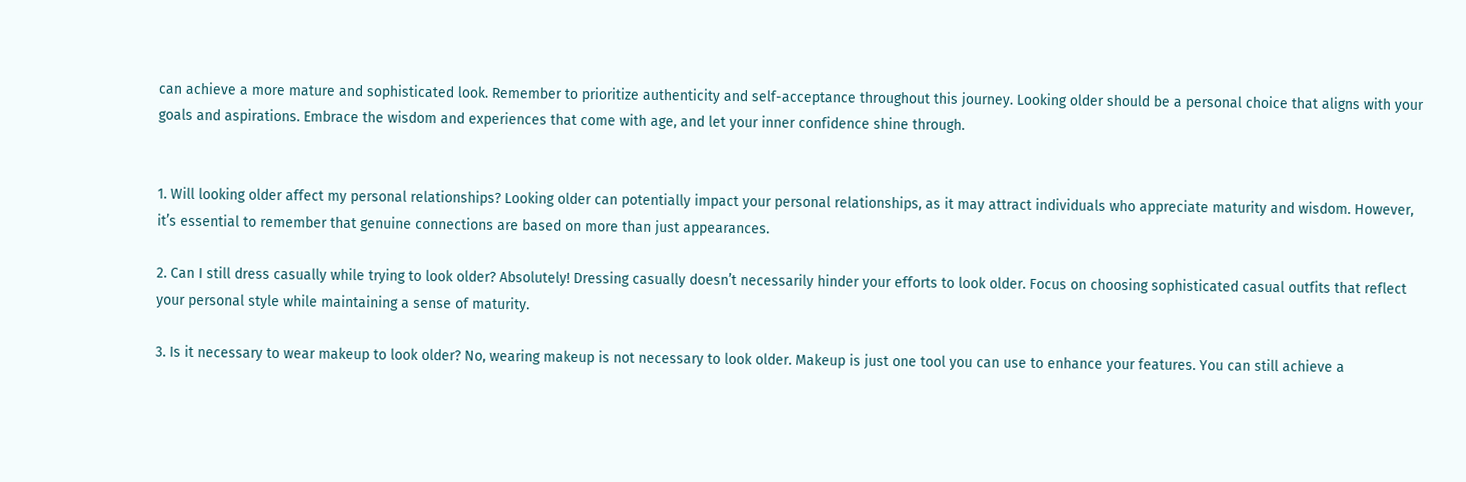can achieve a more mature and sophisticated look. Remember to prioritize authenticity and self-acceptance throughout this journey. Looking older should be a personal choice that aligns with your goals and aspirations. Embrace the wisdom and experiences that come with age, and let your inner confidence shine through.


1. Will looking older affect my personal relationships? Looking older can potentially impact your personal relationships, as it may attract individuals who appreciate maturity and wisdom. However, it’s essential to remember that genuine connections are based on more than just appearances.

2. Can I still dress casually while trying to look older? Absolutely! Dressing casually doesn’t necessarily hinder your efforts to look older. Focus on choosing sophisticated casual outfits that reflect your personal style while maintaining a sense of maturity.

3. Is it necessary to wear makeup to look older? No, wearing makeup is not necessary to look older. Makeup is just one tool you can use to enhance your features. You can still achieve a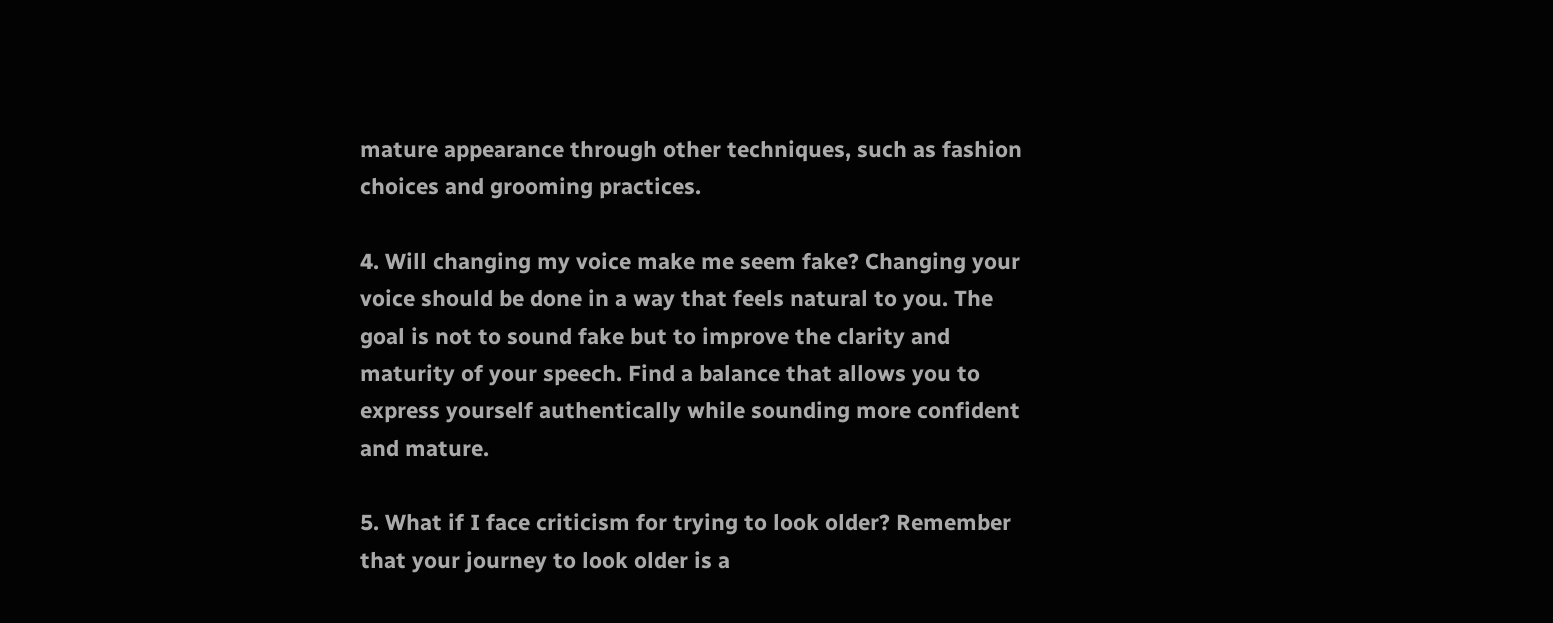mature appearance through other techniques, such as fashion choices and grooming practices.

4. Will changing my voice make me seem fake? Changing your voice should be done in a way that feels natural to you. The goal is not to sound fake but to improve the clarity and maturity of your speech. Find a balance that allows you to express yourself authentically while sounding more confident and mature.

5. What if I face criticism for trying to look older? Remember that your journey to look older is a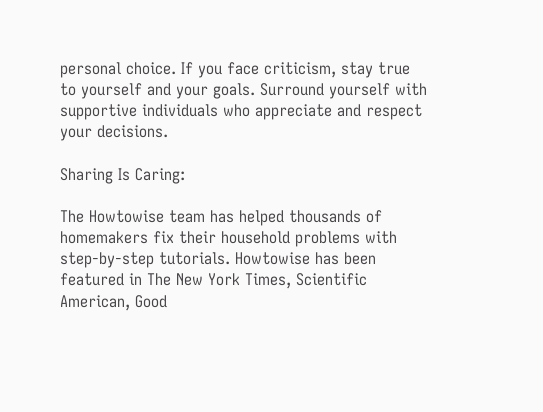personal choice. If you face criticism, stay true to yourself and your goals. Surround yourself with supportive individuals who appreciate and respect your decisions.

Sharing Is Caring:

The Howtowise team has helped thousands of homemakers fix their household problems with step-by-step tutorials. Howtowise has been featured in The New York Times, Scientific American, Good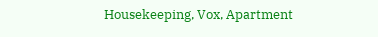Housekeeping, Vox, Apartment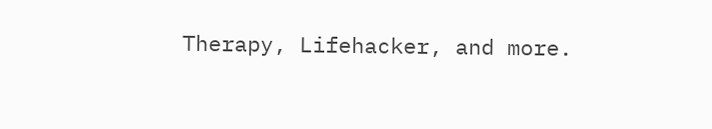Therapy, Lifehacker, and more.